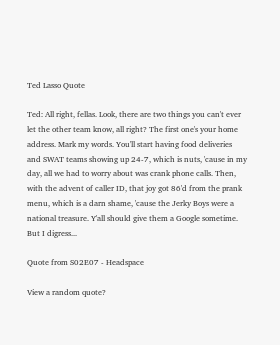Ted Lasso Quote

Ted: All right, fellas. Look, there are two things you can't ever let the other team know, all right? The first one's your home address. Mark my words. You'll start having food deliveries and SWAT teams showing up 24-7, which is nuts, 'cause in my day, all we had to worry about was crank phone calls. Then, with the advent of caller ID, that joy got 86'd from the prank menu, which is a darn shame, 'cause the Jerky Boys were a national treasure. Y'all should give them a Google sometime. But I digress...

Quote from S02E07 - Headspace

View a random quote?